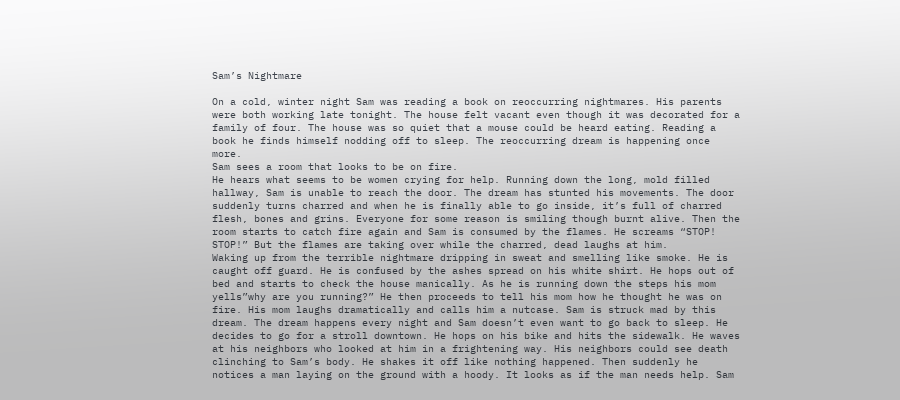Sam’s Nightmare

On a cold, winter night Sam was reading a book on reoccurring nightmares. His parents were both working late tonight. The house felt vacant even though it was decorated for a family of four. The house was so quiet that a mouse could be heard eating. Reading a book he finds himself nodding off to sleep. The reoccurring dream is happening once more.
Sam sees a room that looks to be on fire.
He hears what seems to be women crying for help. Running down the long, mold filled hallway, Sam is unable to reach the door. The dream has stunted his movements. The door suddenly turns charred and when he is finally able to go inside, it’s full of charred flesh, bones and grins. Everyone for some reason is smiling though burnt alive. Then the room starts to catch fire again and Sam is consumed by the flames. He screams “STOP! STOP!” But the flames are taking over while the charred, dead laughs at him.
Waking up from the terrible nightmare dripping in sweat and smelling like smoke. He is caught off guard. He is confused by the ashes spread on his white shirt. He hops out of bed and starts to check the house manically. As he is running down the steps his mom yells”why are you running?” He then proceeds to tell his mom how he thought he was on fire. His mom laughs dramatically and calls him a nutcase. Sam is struck mad by this dream. The dream happens every night and Sam doesn’t even want to go back to sleep. He decides to go for a stroll downtown. He hops on his bike and hits the sidewalk. He waves at his neighbors who looked at him in a frightening way. His neighbors could see death clinching to Sam’s body. He shakes it off like nothing happened. Then suddenly he notices a man laying on the ground with a hoody. It looks as if the man needs help. Sam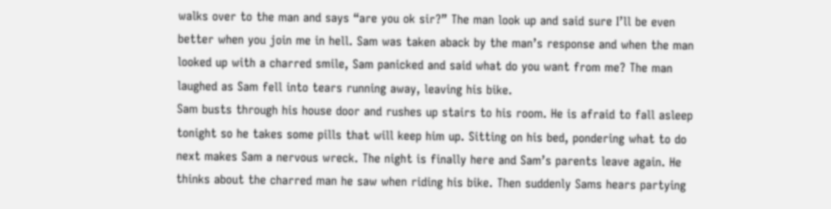walks over to the man and says “are you ok sir?” The man look up and said sure I’ll be even better when you join me in hell. Sam was taken aback by the man’s response and when the man looked up with a charred smile, Sam panicked and said what do you want from me? The man laughed as Sam fell into tears running away, leaving his bike.
Sam busts through his house door and rushes up stairs to his room. He is afraid to fall asleep tonight so he takes some pills that will keep him up. Sitting on his bed, pondering what to do next makes Sam a nervous wreck. The night is finally here and Sam’s parents leave again. He thinks about the charred man he saw when riding his bike. Then suddenly Sams hears partying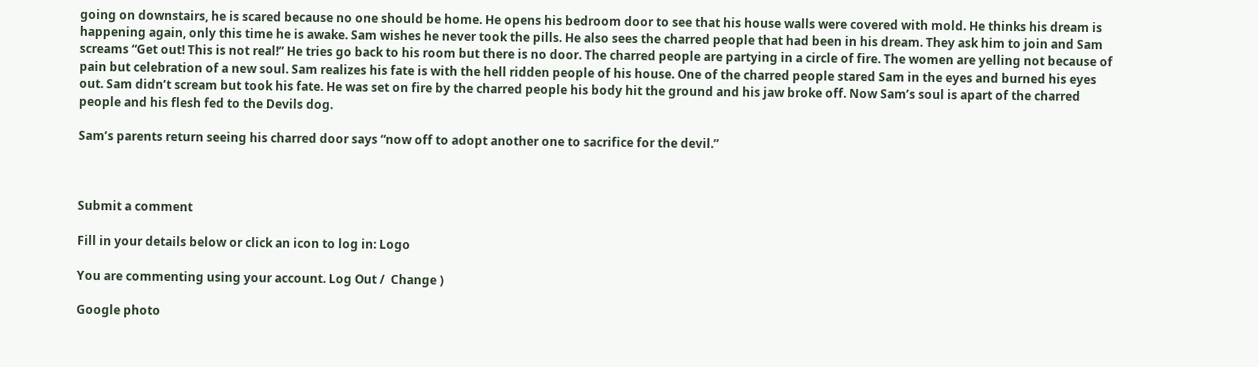going on downstairs, he is scared because no one should be home. He opens his bedroom door to see that his house walls were covered with mold. He thinks his dream is happening again, only this time he is awake. Sam wishes he never took the pills. He also sees the charred people that had been in his dream. They ask him to join and Sam screams “Get out! This is not real!” He tries go back to his room but there is no door. The charred people are partying in a circle of fire. The women are yelling not because of pain but celebration of a new soul. Sam realizes his fate is with the hell ridden people of his house. One of the charred people stared Sam in the eyes and burned his eyes out. Sam didn’t scream but took his fate. He was set on fire by the charred people his body hit the ground and his jaw broke off. Now Sam’s soul is apart of the charred people and his flesh fed to the Devils dog.

Sam’s parents return seeing his charred door says “now off to adopt another one to sacrifice for the devil.”



Submit a comment

Fill in your details below or click an icon to log in: Logo

You are commenting using your account. Log Out /  Change )

Google photo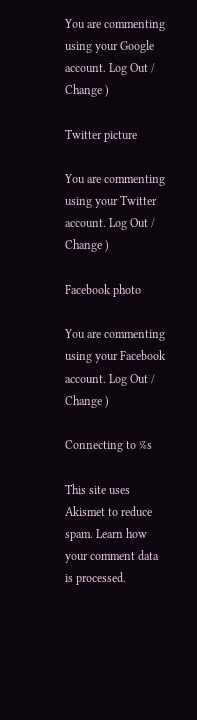You are commenting using your Google account. Log Out /  Change )

Twitter picture

You are commenting using your Twitter account. Log Out /  Change )

Facebook photo

You are commenting using your Facebook account. Log Out /  Change )

Connecting to %s

This site uses Akismet to reduce spam. Learn how your comment data is processed.